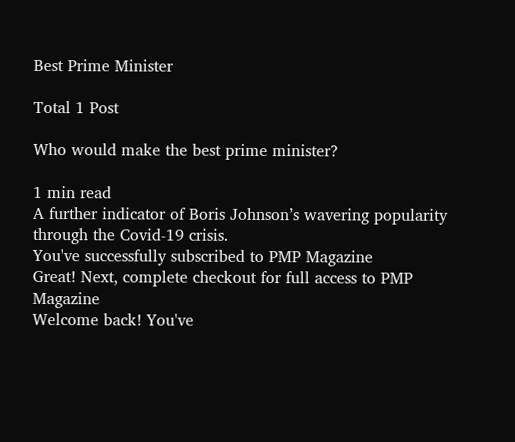Best Prime Minister

Total 1 Post

Who would make the best prime minister?

1 min read
A further indicator of Boris Johnson’s wavering popularity through the Covid-19 crisis.
You've successfully subscribed to PMP Magazine
Great! Next, complete checkout for full access to PMP Magazine
Welcome back! You've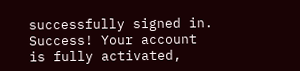successfully signed in.
Success! Your account is fully activated,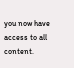you now have access to all content.